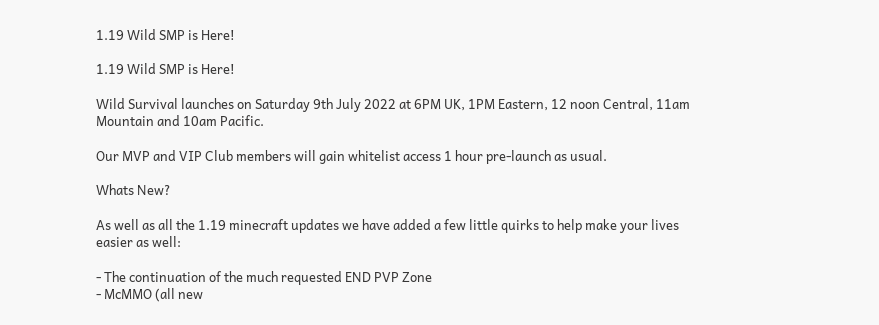1.19 Wild SMP is Here!

1.19 Wild SMP is Here!

Wild Survival launches on Saturday 9th July 2022 at 6PM UK, 1PM Eastern, 12 noon Central, 11am Mountain and 10am Pacific.

Our MVP and VIP Club members will gain whitelist access 1 hour pre-launch as usual.

Whats New?

As well as all the 1.19 minecraft updates we have added a few little quirks to help make your lives easier as well:

- The continuation of the much requested END PVP Zone
- McMMO (all new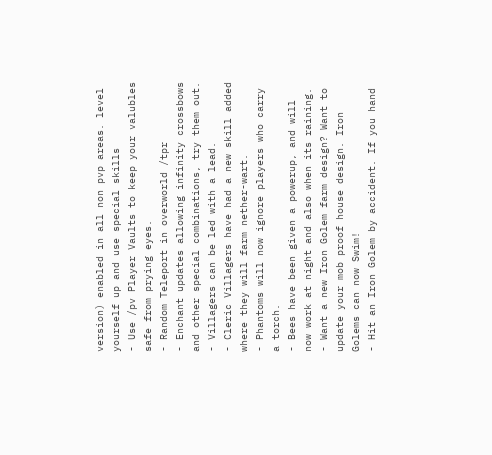version) enabled in all non pvp areas. level yourself up and use special skills
- Use /pv Player Vaults to keep your valubles safe from prying eyes.
- Random Teleport in overworld /tpr
- Enchant updates allowing infinity crossbows and other special combinations, try them out.
- Villagers can be led with a lead.
- Cleric Villagers have had a new skill added where they will farm nether-wart.
- Phantoms will now ignore players who carry a torch.
- Bees have been given a powerup, and will now work at night and also when its raining.
- Want a new Iron Golem farm design? Want to update your mob proof house design. Iron Golems can now Swim!
- Hit an Iron Golem by accident. If you hand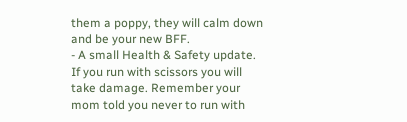them a poppy, they will calm down and be your new BFF.
- A small Health & Safety update. If you run with scissors you will take damage. Remember your mom told you never to run with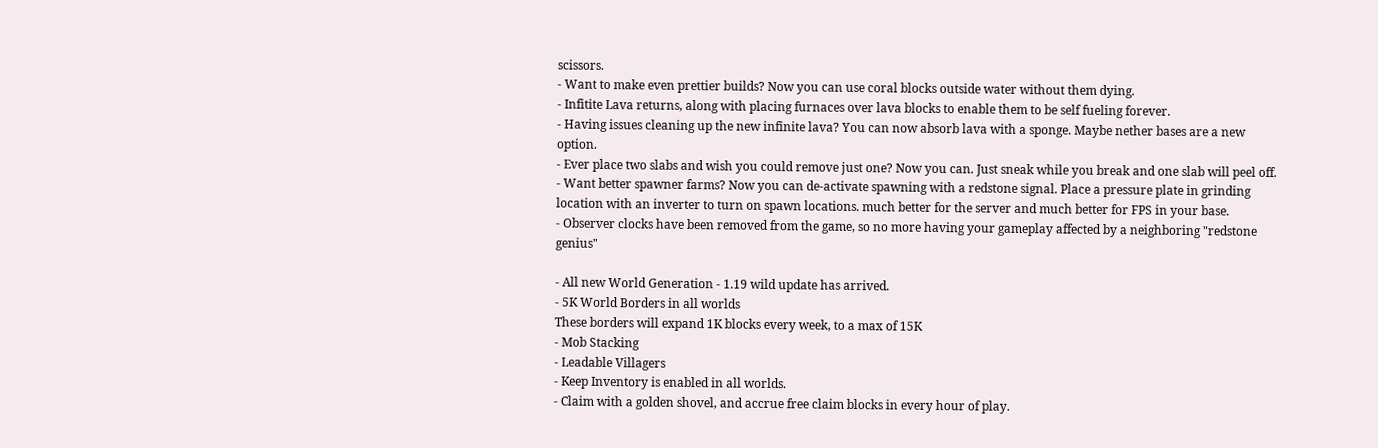scissors.
- Want to make even prettier builds? Now you can use coral blocks outside water without them dying.
- Infitite Lava returns, along with placing furnaces over lava blocks to enable them to be self fueling forever.
- Having issues cleaning up the new infinite lava? You can now absorb lava with a sponge. Maybe nether bases are a new option.
- Ever place two slabs and wish you could remove just one? Now you can. Just sneak while you break and one slab will peel off.
- Want better spawner farms? Now you can de-activate spawning with a redstone signal. Place a pressure plate in grinding location with an inverter to turn on spawn locations. much better for the server and much better for FPS in your base.
- Observer clocks have been removed from the game, so no more having your gameplay affected by a neighboring "redstone genius"

- All new World Generation - 1.19 wild update has arrived.
- 5K World Borders in all worlds
These borders will expand 1K blocks every week, to a max of 15K
- Mob Stacking
- Leadable Villagers
- Keep Inventory is enabled in all worlds.
- Claim with a golden shovel, and accrue free claim blocks in every hour of play.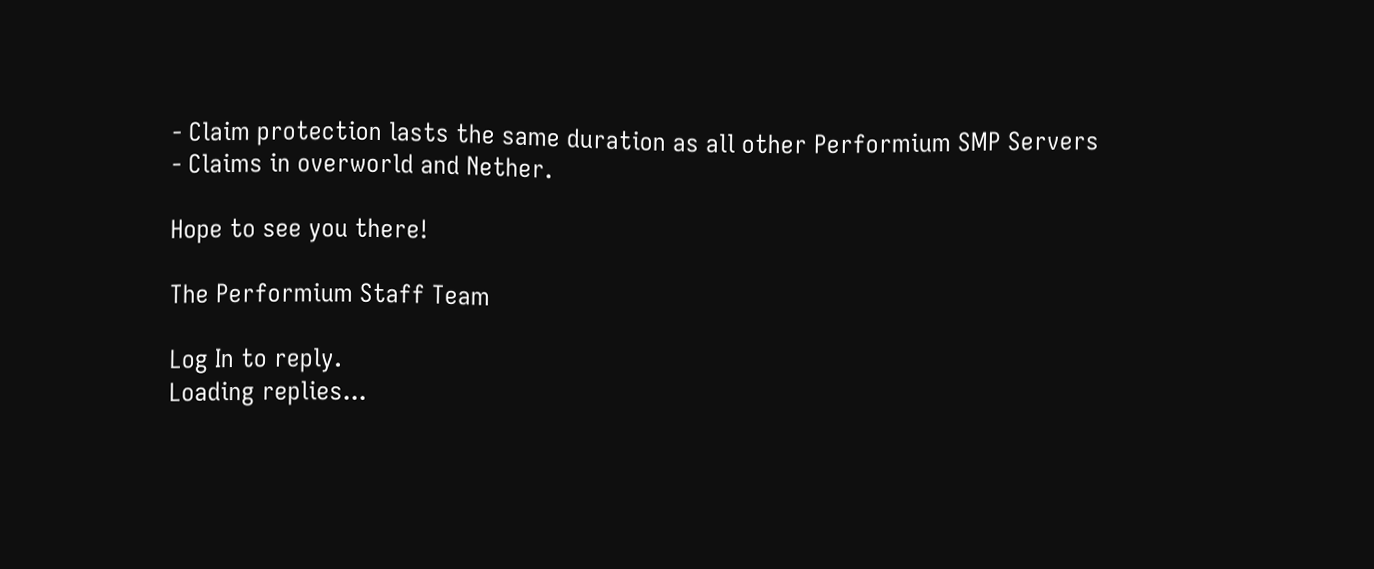- Claim protection lasts the same duration as all other Performium SMP Servers
- Claims in overworld and Nether.

Hope to see you there!

The Performium Staff Team

Log In to reply.
Loading replies...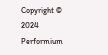Copyright © 2024 Performium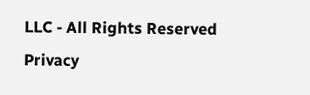LLC - All Rights Reserved Privacy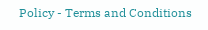Policy - Terms and Conditions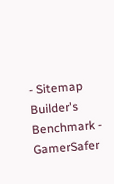- Sitemap Builder's Benchmark - GamerSafer